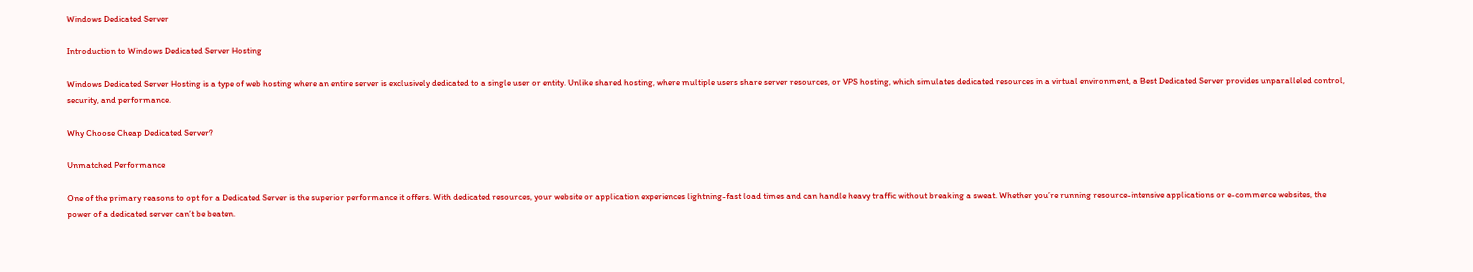Windows Dedicated Server

Introduction to Windows Dedicated Server Hosting

Windows Dedicated Server Hosting is a type of web hosting where an entire server is exclusively dedicated to a single user or entity. Unlike shared hosting, where multiple users share server resources, or VPS hosting, which simulates dedicated resources in a virtual environment, a Best Dedicated Server provides unparalleled control, security, and performance.

Why Choose Cheap Dedicated Server?

Unmatched Performance

One of the primary reasons to opt for a Dedicated Server is the superior performance it offers. With dedicated resources, your website or application experiences lightning-fast load times and can handle heavy traffic without breaking a sweat. Whether you’re running resource-intensive applications or e-commerce websites, the power of a dedicated server can’t be beaten.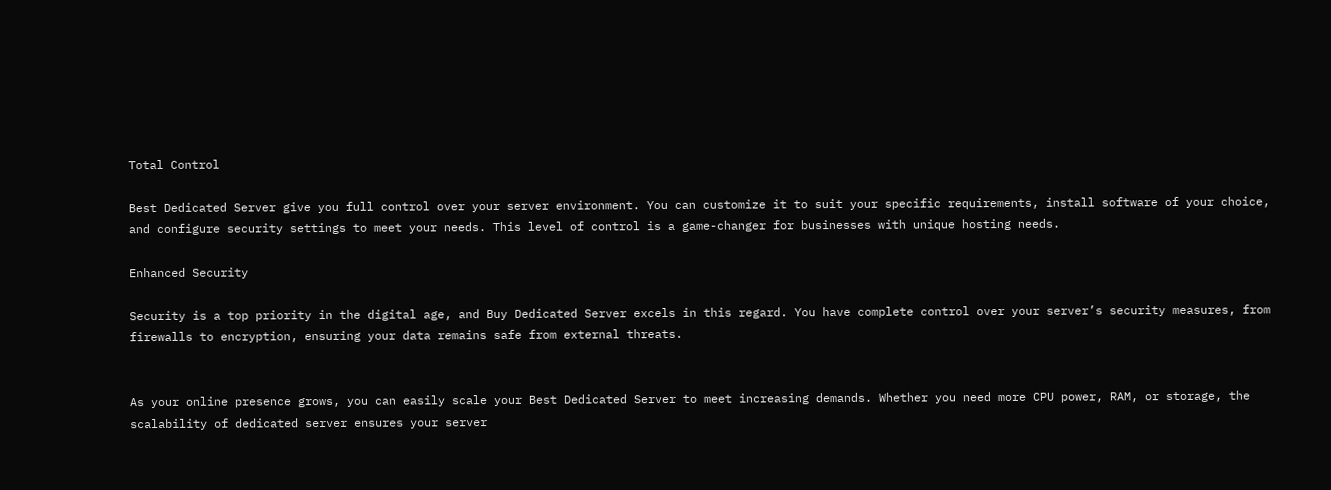Total Control

Best Dedicated Server give you full control over your server environment. You can customize it to suit your specific requirements, install software of your choice, and configure security settings to meet your needs. This level of control is a game-changer for businesses with unique hosting needs.

Enhanced Security

Security is a top priority in the digital age, and Buy Dedicated Server excels in this regard. You have complete control over your server’s security measures, from firewalls to encryption, ensuring your data remains safe from external threats.


As your online presence grows, you can easily scale your Best Dedicated Server to meet increasing demands. Whether you need more CPU power, RAM, or storage, the scalability of dedicated server ensures your server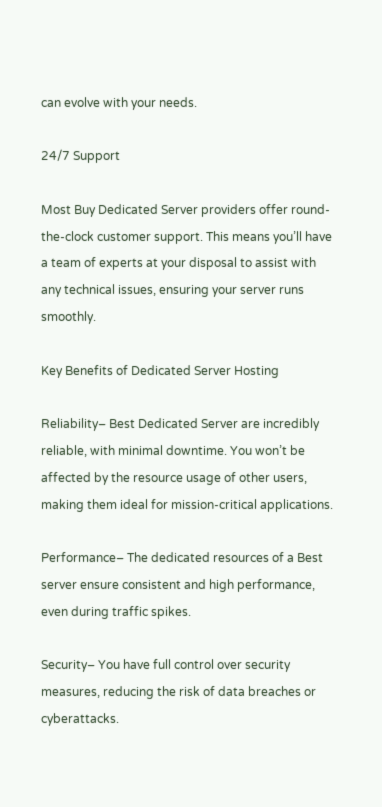can evolve with your needs.

24/7 Support

Most Buy Dedicated Server providers offer round-the-clock customer support. This means you’ll have a team of experts at your disposal to assist with any technical issues, ensuring your server runs smoothly.

Key Benefits of Dedicated Server Hosting

Reliability– Best Dedicated Server are incredibly reliable, with minimal downtime. You won’t be affected by the resource usage of other users, making them ideal for mission-critical applications.

Performance– The dedicated resources of a Best server ensure consistent and high performance, even during traffic spikes.

Security– You have full control over security measures, reducing the risk of data breaches or cyberattacks.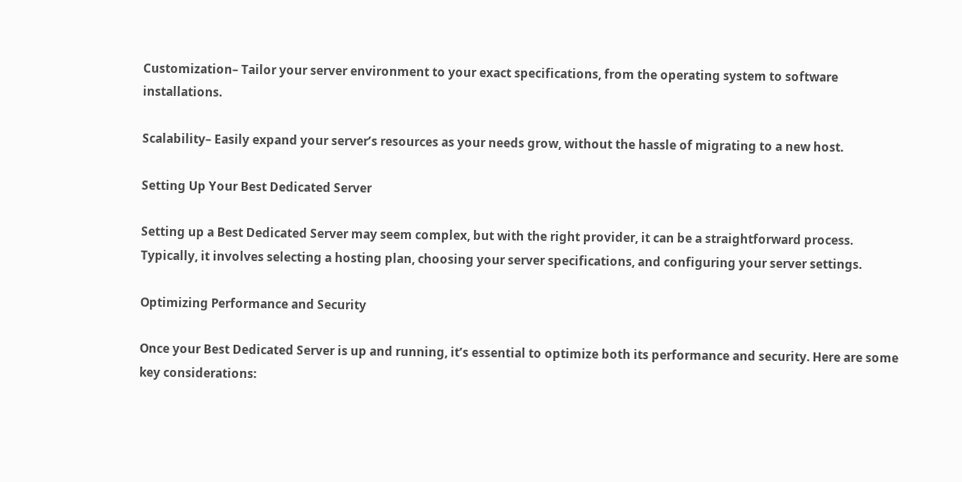Customization– Tailor your server environment to your exact specifications, from the operating system to software installations.

Scalability– Easily expand your server’s resources as your needs grow, without the hassle of migrating to a new host.

Setting Up Your Best Dedicated Server

Setting up a Best Dedicated Server may seem complex, but with the right provider, it can be a straightforward process. Typically, it involves selecting a hosting plan, choosing your server specifications, and configuring your server settings.

Optimizing Performance and Security

Once your Best Dedicated Server is up and running, it’s essential to optimize both its performance and security. Here are some key considerations: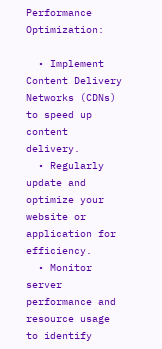Performance Optimization:

  • Implement Content Delivery Networks (CDNs) to speed up content delivery.
  • Regularly update and optimize your website or application for efficiency.
  • Monitor server performance and resource usage to identify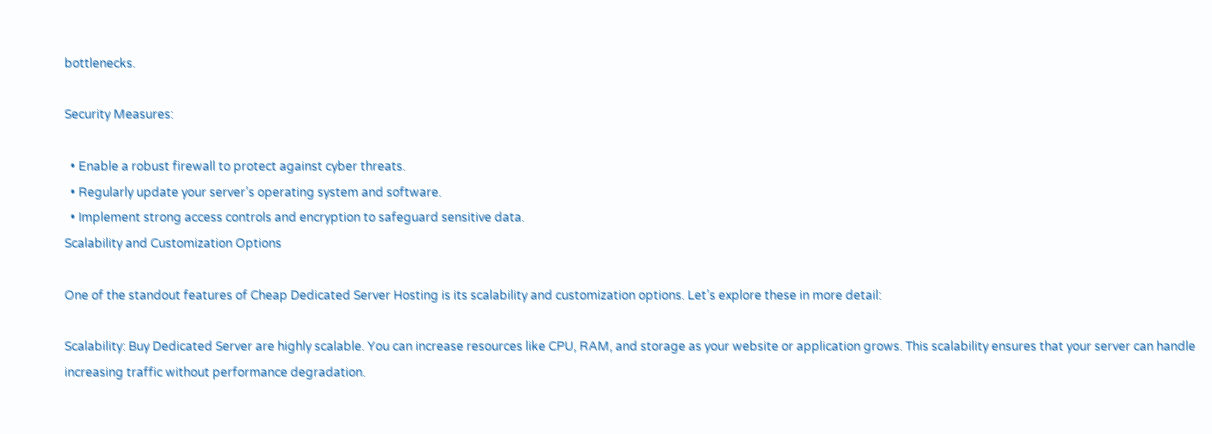bottlenecks.

Security Measures:

  • Enable a robust firewall to protect against cyber threats.
  • Regularly update your server’s operating system and software.
  • Implement strong access controls and encryption to safeguard sensitive data.
Scalability and Customization Options

One of the standout features of Cheap Dedicated Server Hosting is its scalability and customization options. Let’s explore these in more detail:

Scalability: Buy Dedicated Server are highly scalable. You can increase resources like CPU, RAM, and storage as your website or application grows. This scalability ensures that your server can handle increasing traffic without performance degradation.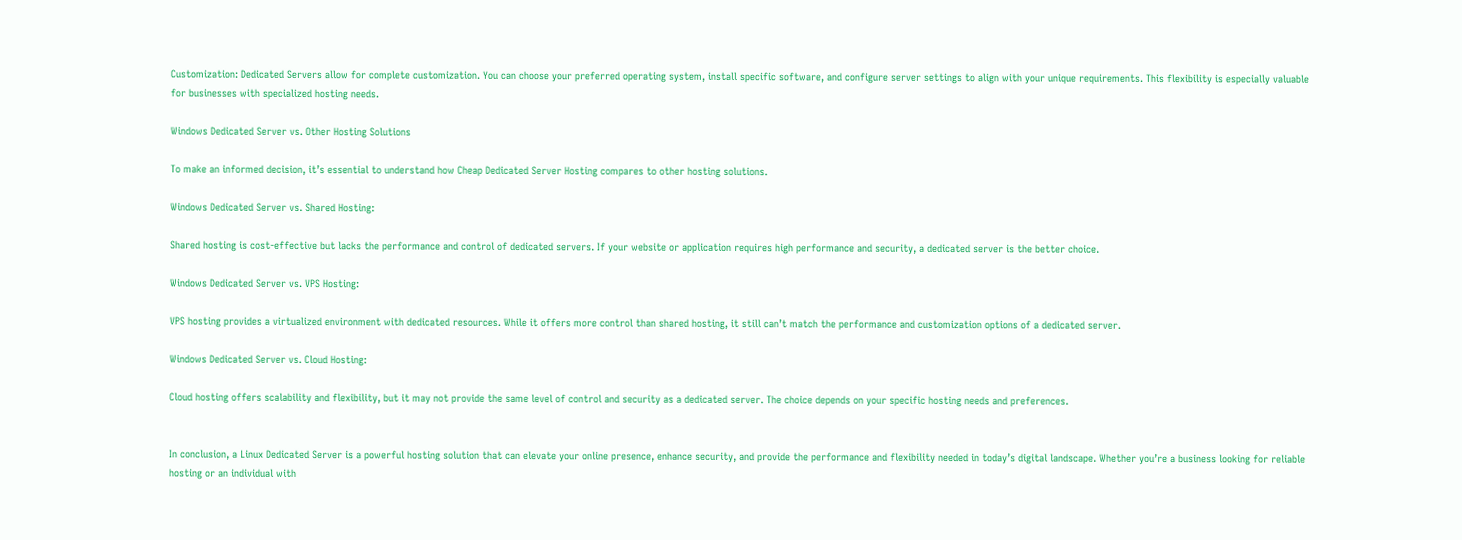Customization: Dedicated Servers allow for complete customization. You can choose your preferred operating system, install specific software, and configure server settings to align with your unique requirements. This flexibility is especially valuable for businesses with specialized hosting needs.

Windows Dedicated Server vs. Other Hosting Solutions

To make an informed decision, it’s essential to understand how Cheap Dedicated Server Hosting compares to other hosting solutions.

Windows Dedicated Server vs. Shared Hosting:

Shared hosting is cost-effective but lacks the performance and control of dedicated servers. If your website or application requires high performance and security, a dedicated server is the better choice.

Windows Dedicated Server vs. VPS Hosting:

VPS hosting provides a virtualized environment with dedicated resources. While it offers more control than shared hosting, it still can’t match the performance and customization options of a dedicated server.

Windows Dedicated Server vs. Cloud Hosting:

Cloud hosting offers scalability and flexibility, but it may not provide the same level of control and security as a dedicated server. The choice depends on your specific hosting needs and preferences.


In conclusion, a Linux Dedicated Server is a powerful hosting solution that can elevate your online presence, enhance security, and provide the performance and flexibility needed in today’s digital landscape. Whether you’re a business looking for reliable hosting or an individual with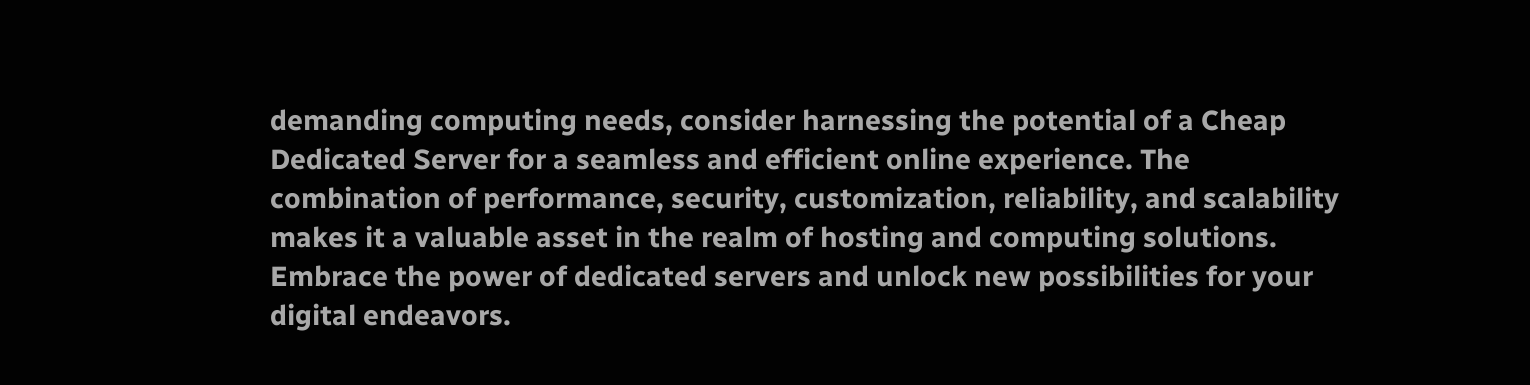demanding computing needs, consider harnessing the potential of a Cheap Dedicated Server for a seamless and efficient online experience. The combination of performance, security, customization, reliability, and scalability makes it a valuable asset in the realm of hosting and computing solutions. Embrace the power of dedicated servers and unlock new possibilities for your digital endeavors.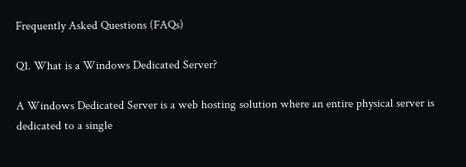Frequently Asked Questions (FAQs)

Q1. What is a Windows Dedicated Server?

A Windows Dedicated Server is a web hosting solution where an entire physical server is dedicated to a single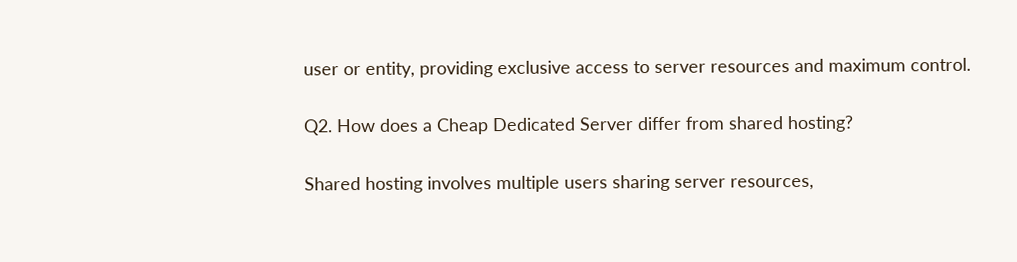user or entity, providing exclusive access to server resources and maximum control.

Q2. How does a Cheap Dedicated Server differ from shared hosting?

Shared hosting involves multiple users sharing server resources,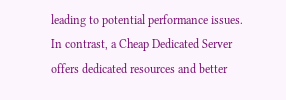leading to potential performance issues. In contrast, a Cheap Dedicated Server offers dedicated resources and better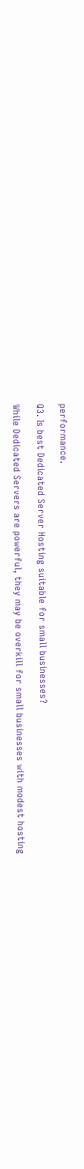performance.

Q3. Is best Dedicated Server Hosting suitable for small businesses?

While Dedicated Servers are powerful, they may be overkill for small businesses with modest hosting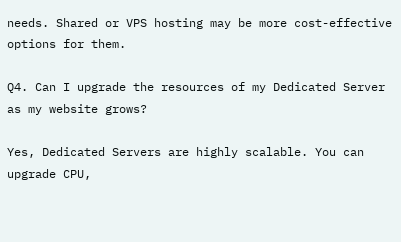needs. Shared or VPS hosting may be more cost-effective options for them.

Q4. Can I upgrade the resources of my Dedicated Server as my website grows?

Yes, Dedicated Servers are highly scalable. You can upgrade CPU,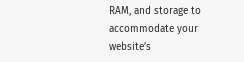RAM, and storage to accommodate your website’s